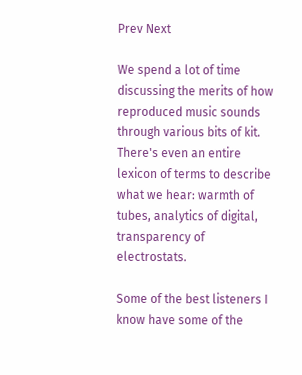Prev Next

We spend a lot of time discussing the merits of how reproduced music sounds through various bits of kit. There's even an entire lexicon of terms to describe what we hear: warmth of tubes, analytics of digital, transparency of electrostats.

Some of the best listeners I know have some of the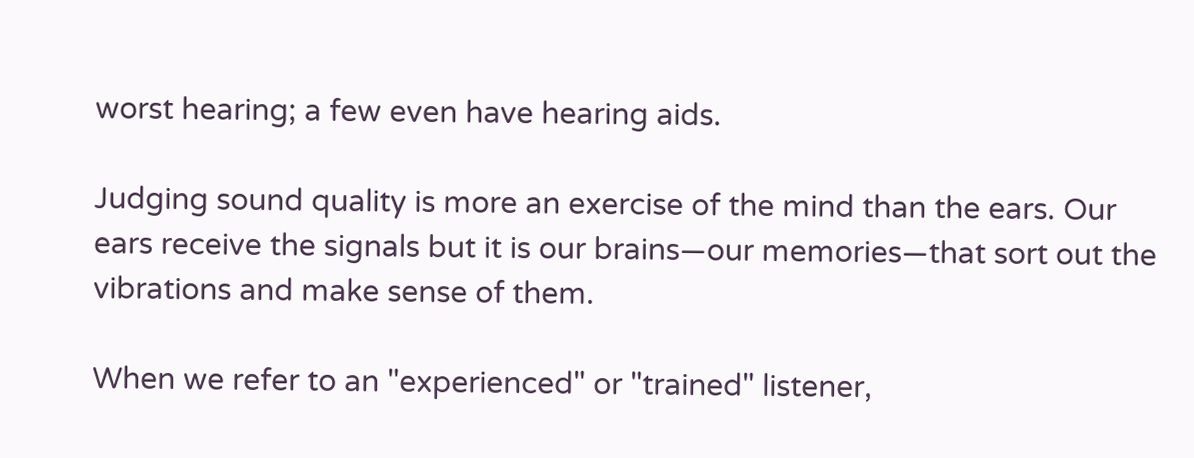worst hearing; a few even have hearing aids.

Judging sound quality is more an exercise of the mind than the ears. Our ears receive the signals but it is our brains—our memories—that sort out the vibrations and make sense of them.

When we refer to an "experienced" or "trained" listener,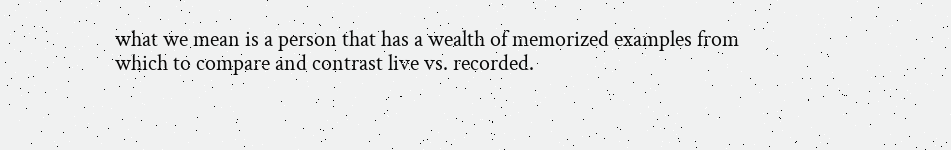what we mean is a person that has a wealth of memorized examples from which to compare and contrast live vs. recorded.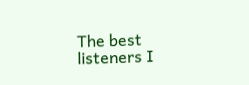The best listeners I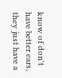know of don't have better ears, they just have a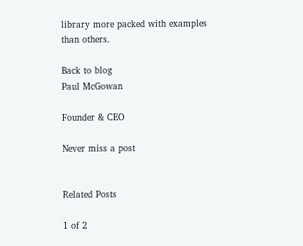library more packed with examples than others.

Back to blog
Paul McGowan

Founder & CEO

Never miss a post


Related Posts

1 of 2